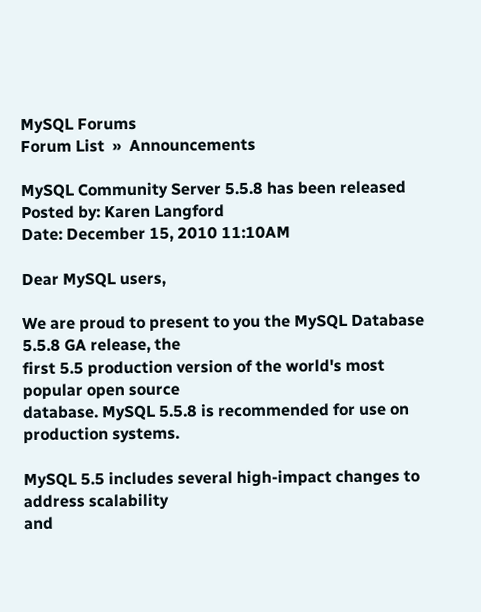MySQL Forums
Forum List  »  Announcements

MySQL Community Server 5.5.8 has been released
Posted by: Karen Langford
Date: December 15, 2010 11:10AM

Dear MySQL users,

We are proud to present to you the MySQL Database 5.5.8 GA release, the
first 5.5 production version of the world's most popular open source
database. MySQL 5.5.8 is recommended for use on production systems.

MySQL 5.5 includes several high-impact changes to address scalability
and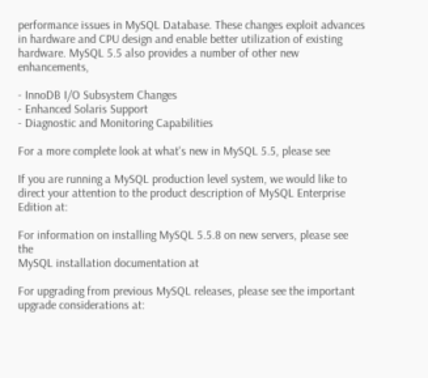performance issues in MySQL Database. These changes exploit advances
in hardware and CPU design and enable better utilization of existing
hardware. MySQL 5.5 also provides a number of other new enhancements,

- InnoDB I/O Subsystem Changes
- Enhanced Solaris Support
- Diagnostic and Monitoring Capabilities

For a more complete look at what's new in MySQL 5.5, please see

If you are running a MySQL production level system, we would like to
direct your attention to the product description of MySQL Enterprise
Edition at:

For information on installing MySQL 5.5.8 on new servers, please see the
MySQL installation documentation at

For upgrading from previous MySQL releases, please see the important
upgrade considerations at: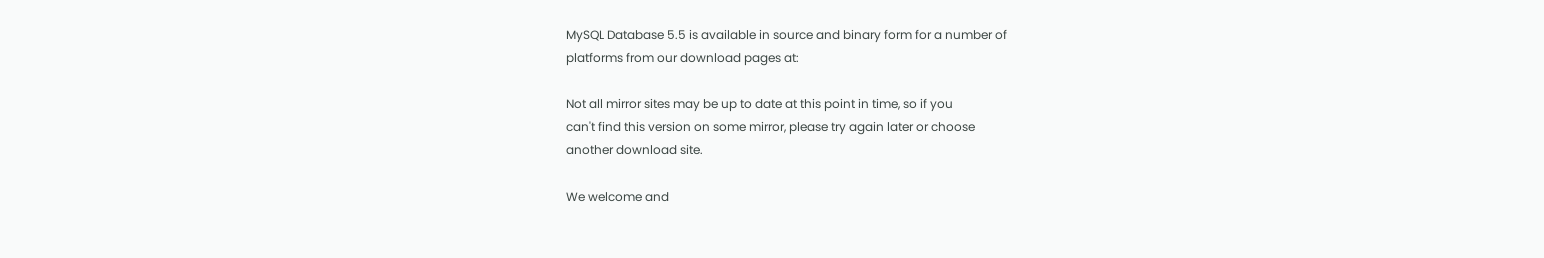MySQL Database 5.5 is available in source and binary form for a number of
platforms from our download pages at:

Not all mirror sites may be up to date at this point in time, so if you
can't find this version on some mirror, please try again later or choose
another download site.

We welcome and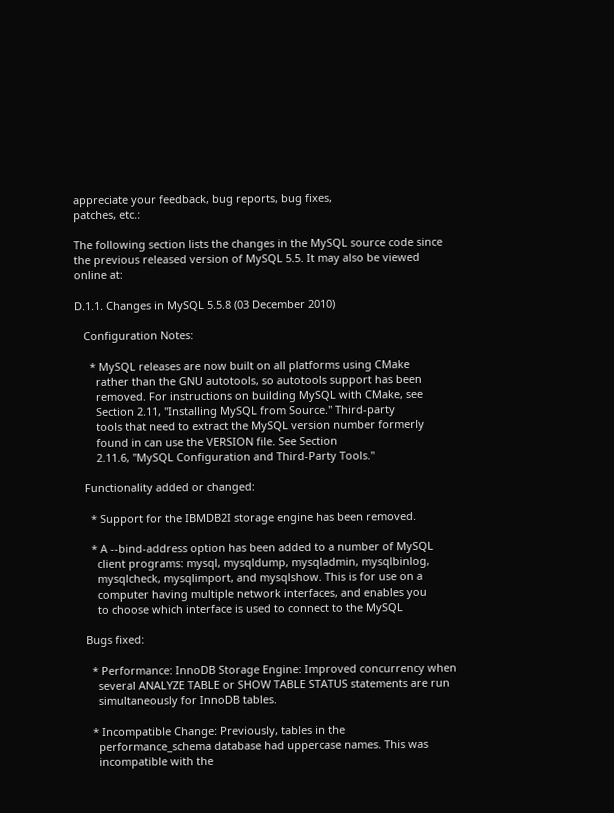appreciate your feedback, bug reports, bug fixes,
patches, etc.:

The following section lists the changes in the MySQL source code since
the previous released version of MySQL 5.5. It may also be viewed
online at:

D.1.1. Changes in MySQL 5.5.8 (03 December 2010)

   Configuration Notes:

     * MySQL releases are now built on all platforms using CMake
       rather than the GNU autotools, so autotools support has been
       removed. For instructions on building MySQL with CMake, see
       Section 2.11, "Installing MySQL from Source." Third-party
       tools that need to extract the MySQL version number formerly
       found in can use the VERSION file. See Section
       2.11.6, "MySQL Configuration and Third-Party Tools."

   Functionality added or changed:

     * Support for the IBMDB2I storage engine has been removed.

     * A --bind-address option has been added to a number of MySQL
       client programs: mysql, mysqldump, mysqladmin, mysqlbinlog,
       mysqlcheck, mysqlimport, and mysqlshow. This is for use on a
       computer having multiple network interfaces, and enables you
       to choose which interface is used to connect to the MySQL

   Bugs fixed:

     * Performance: InnoDB Storage Engine: Improved concurrency when
       several ANALYZE TABLE or SHOW TABLE STATUS statements are run
       simultaneously for InnoDB tables.

     * Incompatible Change: Previously, tables in the
       performance_schema database had uppercase names. This was
       incompatible with the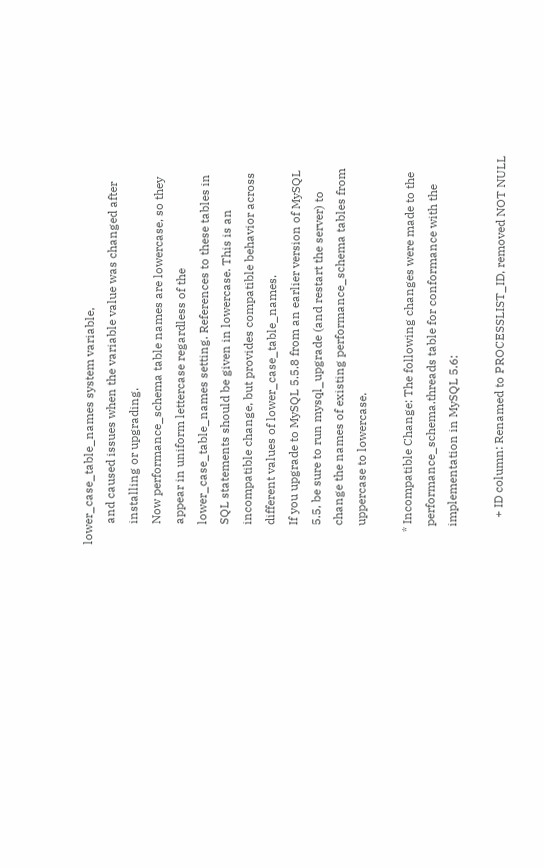lower_case_table_names system variable,
       and caused issues when the variable value was changed after
       installing or upgrading.
       Now performance_schema table names are lowercase, so they
       appear in uniform lettercase regardless of the
       lower_case_table_names setting. References to these tables in
       SQL statements should be given in lowercase. This is an
       incompatible change, but provides compatible behavior across
       different values of lower_case_table_names.
       If you upgrade to MySQL 5.5.8 from an earlier version of MySQL
       5.5, be sure to run mysql_upgrade (and restart the server) to
       change the names of existing performance_schema tables from
       uppercase to lowercase.

     * Incompatible Change: The following changes were made to the
       performance_schema.threads table for conformance with the
       implementation in MySQL 5.6:

          + ID column: Renamed to PROCESSLIST_ID, removed NOT NULL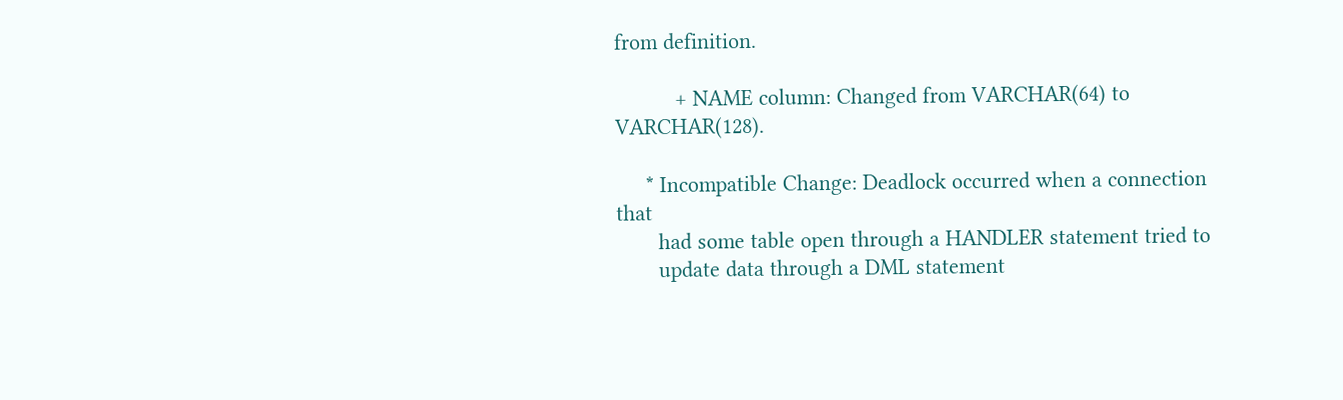from definition.

          + NAME column: Changed from VARCHAR(64) to VARCHAR(128).

     * Incompatible Change: Deadlock occurred when a connection that
       had some table open through a HANDLER statement tried to
       update data through a DML statement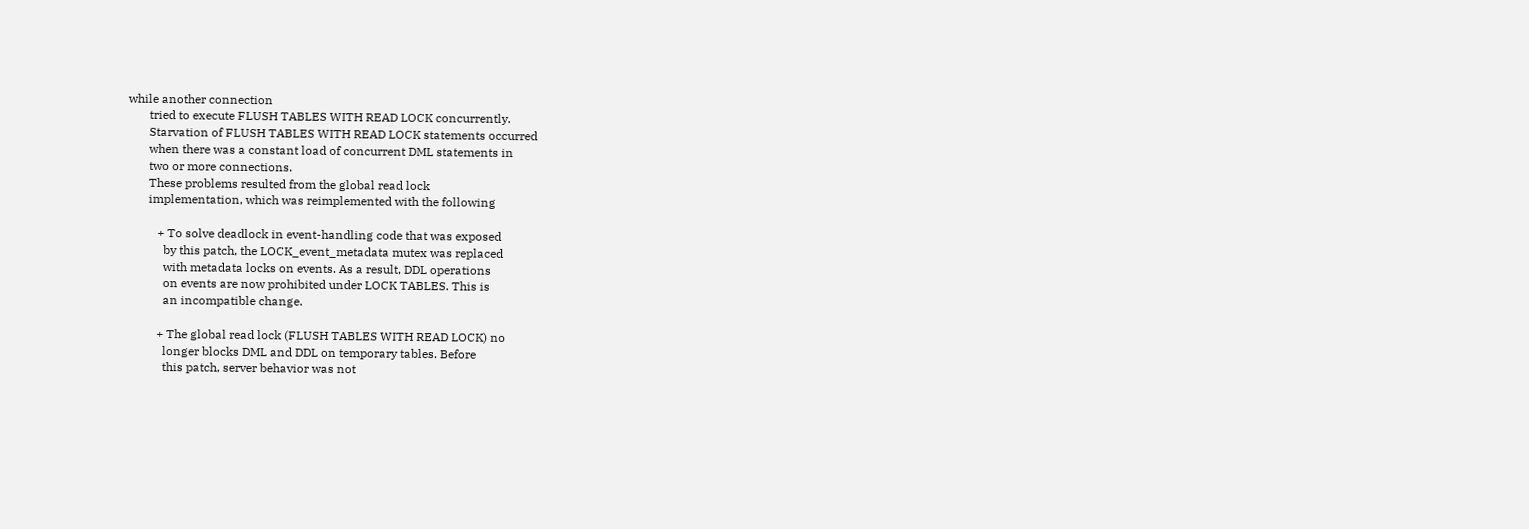while another connection
       tried to execute FLUSH TABLES WITH READ LOCK concurrently.
       Starvation of FLUSH TABLES WITH READ LOCK statements occurred
       when there was a constant load of concurrent DML statements in
       two or more connections.
       These problems resulted from the global read lock
       implementation, which was reimplemented with the following

          + To solve deadlock in event-handling code that was exposed
            by this patch, the LOCK_event_metadata mutex was replaced
            with metadata locks on events. As a result, DDL operations
            on events are now prohibited under LOCK TABLES. This is
            an incompatible change.

          + The global read lock (FLUSH TABLES WITH READ LOCK) no
            longer blocks DML and DDL on temporary tables. Before
            this patch, server behavior was not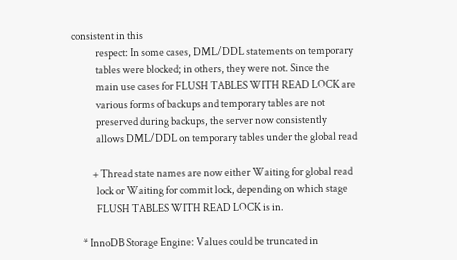consistent in this
            respect: In some cases, DML/DDL statements on temporary
            tables were blocked; in others, they were not. Since the
            main use cases for FLUSH TABLES WITH READ LOCK are
            various forms of backups and temporary tables are not
            preserved during backups, the server now consistently
            allows DML/DDL on temporary tables under the global read

          + Thread state names are now either Waiting for global read
            lock or Waiting for commit lock, depending on which stage
            FLUSH TABLES WITH READ LOCK is in.

     * InnoDB Storage Engine: Values could be truncated in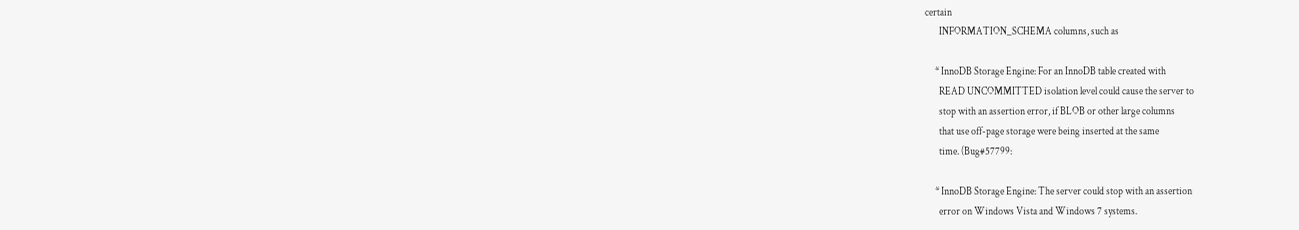certain
       INFORMATION_SCHEMA columns, such as

     * InnoDB Storage Engine: For an InnoDB table created with
       READ UNCOMMITTED isolation level could cause the server to
       stop with an assertion error, if BLOB or other large columns
       that use off-page storage were being inserted at the same
       time. (Bug#57799:

     * InnoDB Storage Engine: The server could stop with an assertion
       error on Windows Vista and Windows 7 systems.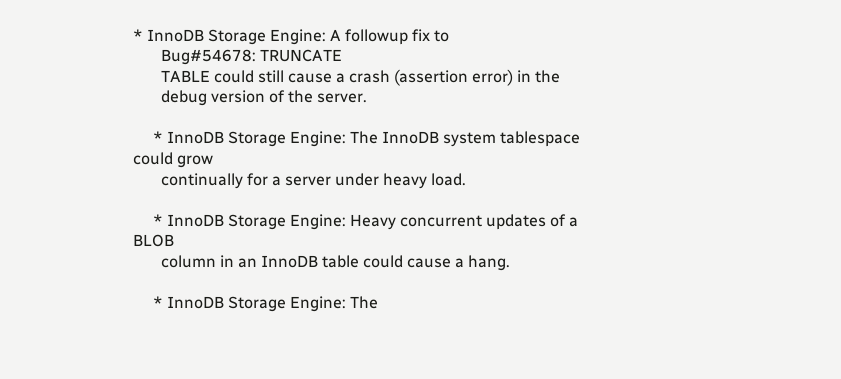* InnoDB Storage Engine: A followup fix to
       Bug#54678: TRUNCATE
       TABLE could still cause a crash (assertion error) in the
       debug version of the server.

     * InnoDB Storage Engine: The InnoDB system tablespace could grow
       continually for a server under heavy load.

     * InnoDB Storage Engine: Heavy concurrent updates of a BLOB
       column in an InnoDB table could cause a hang.

     * InnoDB Storage Engine: The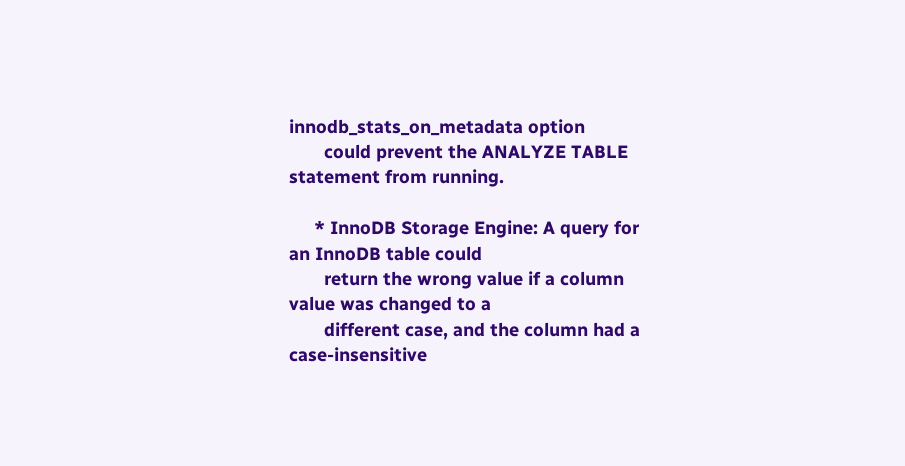innodb_stats_on_metadata option
       could prevent the ANALYZE TABLE statement from running.

     * InnoDB Storage Engine: A query for an InnoDB table could
       return the wrong value if a column value was changed to a
       different case, and the column had a case-insensitive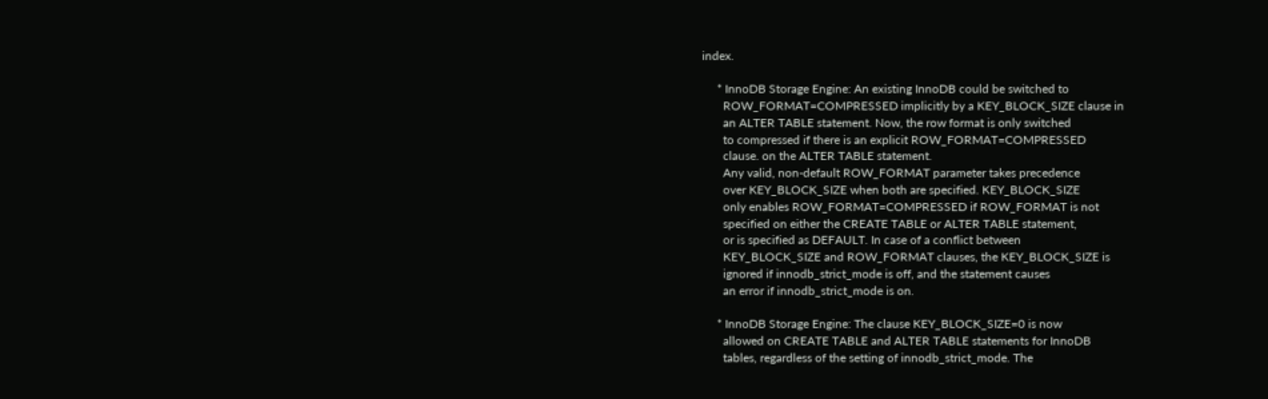index.

     * InnoDB Storage Engine: An existing InnoDB could be switched to
       ROW_FORMAT=COMPRESSED implicitly by a KEY_BLOCK_SIZE clause in
       an ALTER TABLE statement. Now, the row format is only switched
       to compressed if there is an explicit ROW_FORMAT=COMPRESSED
       clause. on the ALTER TABLE statement.
       Any valid, non-default ROW_FORMAT parameter takes precedence
       over KEY_BLOCK_SIZE when both are specified. KEY_BLOCK_SIZE
       only enables ROW_FORMAT=COMPRESSED if ROW_FORMAT is not
       specified on either the CREATE TABLE or ALTER TABLE statement,
       or is specified as DEFAULT. In case of a conflict between
       KEY_BLOCK_SIZE and ROW_FORMAT clauses, the KEY_BLOCK_SIZE is
       ignored if innodb_strict_mode is off, and the statement causes
       an error if innodb_strict_mode is on.

     * InnoDB Storage Engine: The clause KEY_BLOCK_SIZE=0 is now
       allowed on CREATE TABLE and ALTER TABLE statements for InnoDB
       tables, regardless of the setting of innodb_strict_mode. The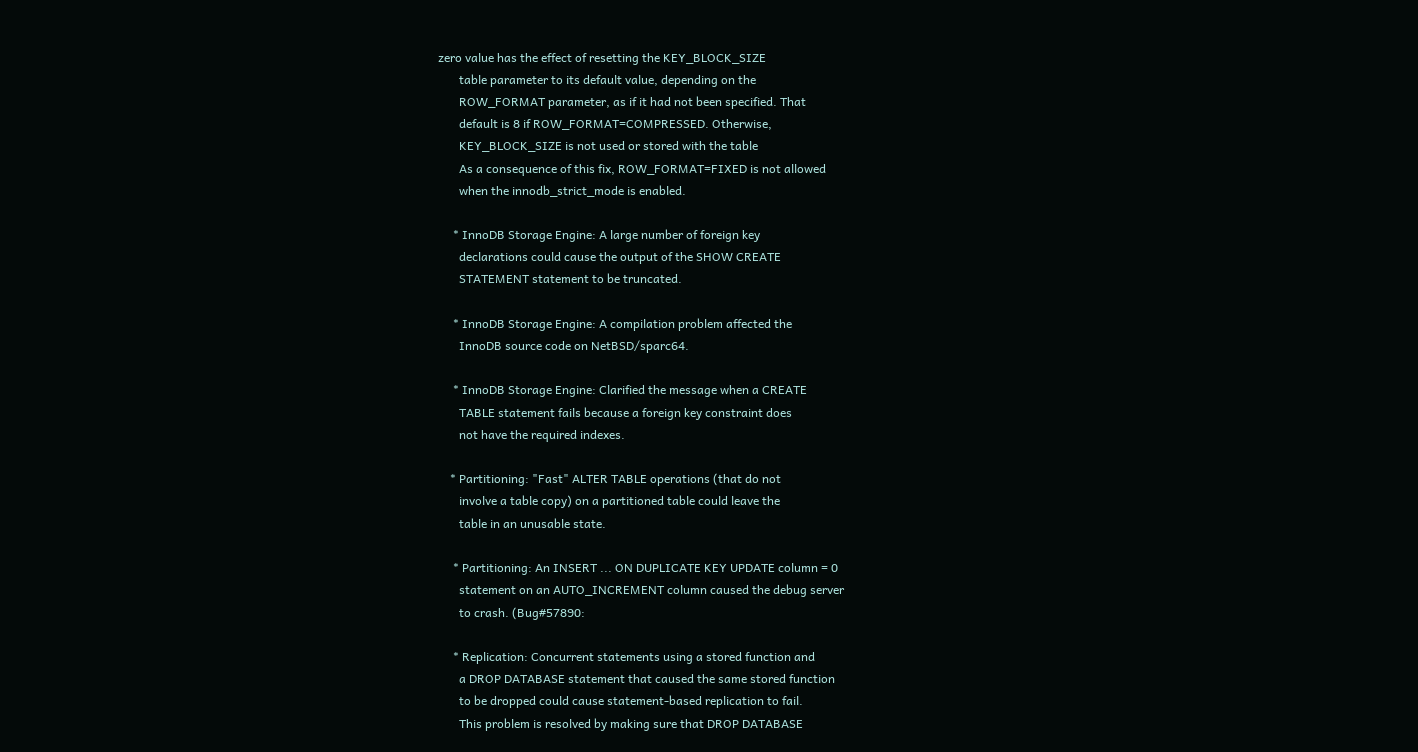zero value has the effect of resetting the KEY_BLOCK_SIZE
       table parameter to its default value, depending on the
       ROW_FORMAT parameter, as if it had not been specified. That
       default is 8 if ROW_FORMAT=COMPRESSED. Otherwise,
       KEY_BLOCK_SIZE is not used or stored with the table
       As a consequence of this fix, ROW_FORMAT=FIXED is not allowed
       when the innodb_strict_mode is enabled.

     * InnoDB Storage Engine: A large number of foreign key
       declarations could cause the output of the SHOW CREATE
       STATEMENT statement to be truncated.

     * InnoDB Storage Engine: A compilation problem affected the
       InnoDB source code on NetBSD/sparc64.

     * InnoDB Storage Engine: Clarified the message when a CREATE
       TABLE statement fails because a foreign key constraint does
       not have the required indexes.

    * Partitioning: "Fast" ALTER TABLE operations (that do not
       involve a table copy) on a partitioned table could leave the
       table in an unusable state.

     * Partitioning: An INSERT ... ON DUPLICATE KEY UPDATE column = 0
       statement on an AUTO_INCREMENT column caused the debug server
       to crash. (Bug#57890:

     * Replication: Concurrent statements using a stored function and
       a DROP DATABASE statement that caused the same stored function
       to be dropped could cause statement-based replication to fail.
       This problem is resolved by making sure that DROP DATABASE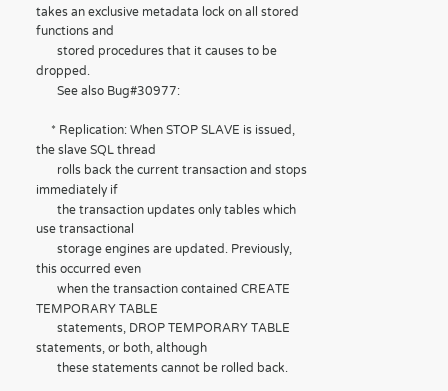takes an exclusive metadata lock on all stored functions and
       stored procedures that it causes to be dropped.
       See also Bug#30977:

     * Replication: When STOP SLAVE is issued, the slave SQL thread
       rolls back the current transaction and stops immediately if
       the transaction updates only tables which use transactional
       storage engines are updated. Previously, this occurred even
       when the transaction contained CREATE TEMPORARY TABLE
       statements, DROP TEMPORARY TABLE statements, or both, although
       these statements cannot be rolled back.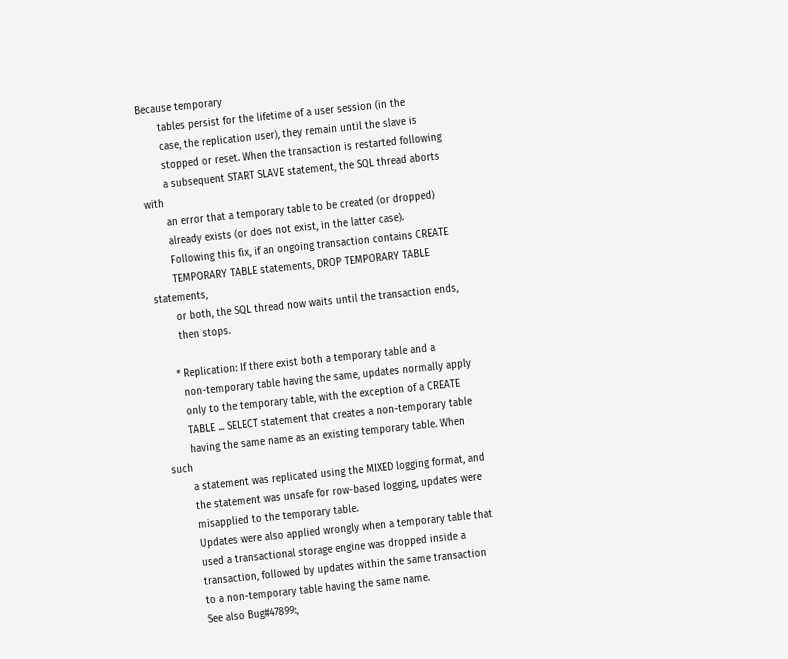Because temporary
       tables persist for the lifetime of a user session (in the
       case, the replication user), they remain until the slave is
       stopped or reset. When the transaction is restarted following
       a subsequent START SLAVE statement, the SQL thread aborts with
       an error that a temporary table to be created (or dropped)
       already exists (or does not exist, in the latter case).
       Following this fix, if an ongoing transaction contains CREATE
       TEMPORARY TABLE statements, DROP TEMPORARY TABLE statements,
       or both, the SQL thread now waits until the transaction ends,
       then stops.

     * Replication: If there exist both a temporary table and a
       non-temporary table having the same, updates normally apply
       only to the temporary table, with the exception of a CREATE
       TABLE ... SELECT statement that creates a non-temporary table
       having the same name as an existing temporary table. When such
       a statement was replicated using the MIXED logging format, and
       the statement was unsafe for row-based logging, updates were
       misapplied to the temporary table.
       Updates were also applied wrongly when a temporary table that
       used a transactional storage engine was dropped inside a
       transaction, followed by updates within the same transaction
       to a non-temporary table having the same name.
       See also Bug#47899:,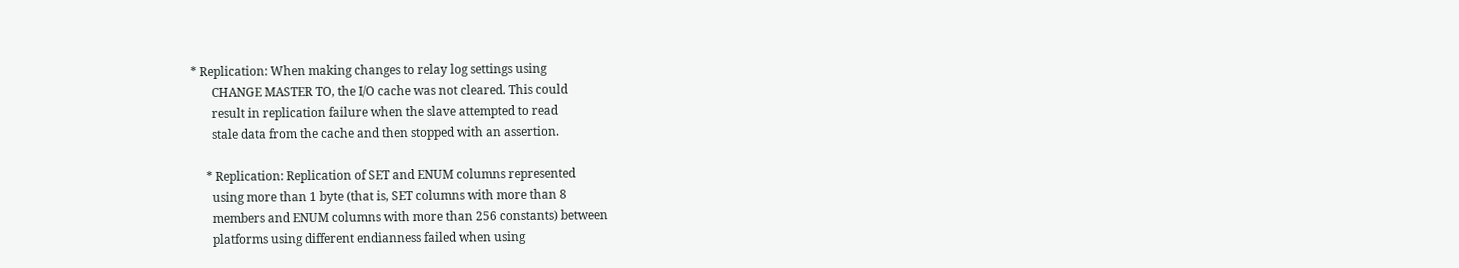* Replication: When making changes to relay log settings using
       CHANGE MASTER TO, the I/O cache was not cleared. This could
       result in replication failure when the slave attempted to read
       stale data from the cache and then stopped with an assertion.

     * Replication: Replication of SET and ENUM columns represented
       using more than 1 byte (that is, SET columns with more than 8
       members and ENUM columns with more than 256 constants) between
       platforms using different endianness failed when using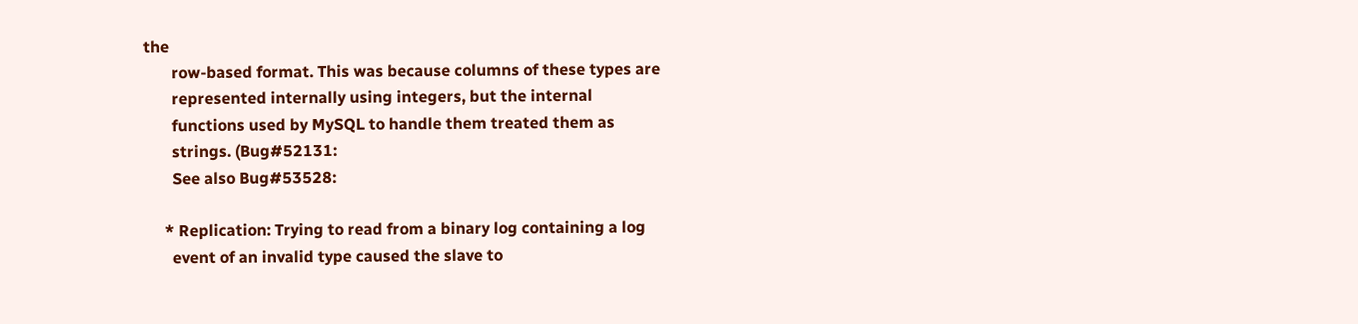the
       row-based format. This was because columns of these types are
       represented internally using integers, but the internal
       functions used by MySQL to handle them treated them as
       strings. (Bug#52131:
       See also Bug#53528:

     * Replication: Trying to read from a binary log containing a log
       event of an invalid type caused the slave to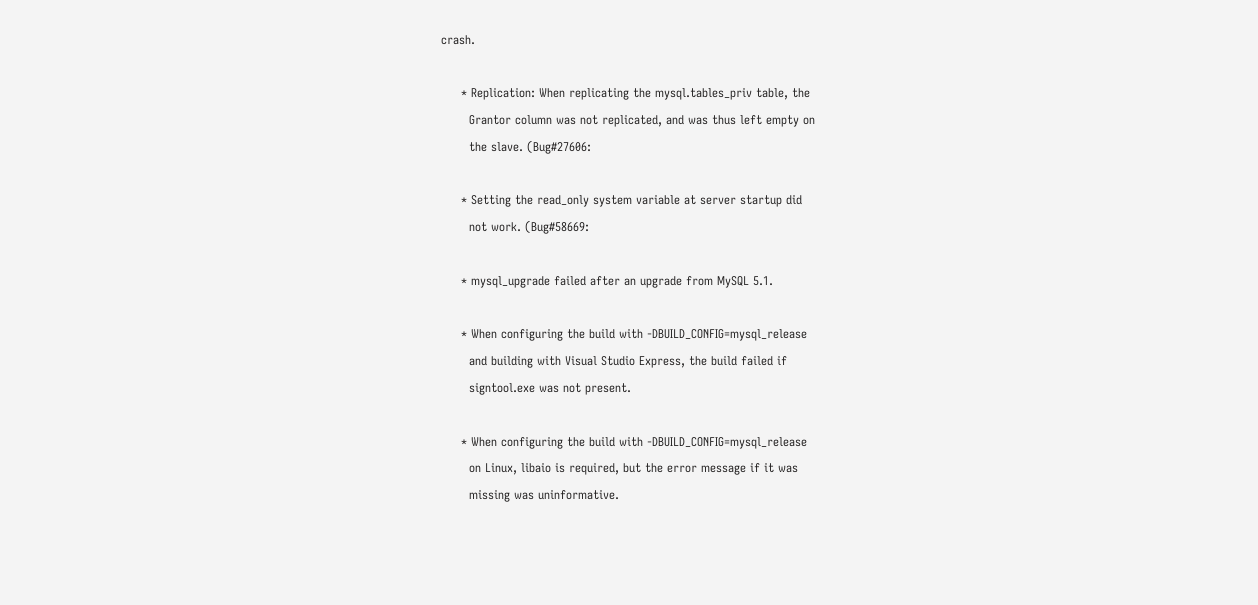crash.

     * Replication: When replicating the mysql.tables_priv table, the
       Grantor column was not replicated, and was thus left empty on
       the slave. (Bug#27606:

     * Setting the read_only system variable at server startup did
       not work. (Bug#58669:

     * mysql_upgrade failed after an upgrade from MySQL 5.1.

     * When configuring the build with -DBUILD_CONFIG=mysql_release
       and building with Visual Studio Express, the build failed if
       signtool.exe was not present.

     * When configuring the build with -DBUILD_CONFIG=mysql_release
       on Linux, libaio is required, but the error message if it was
       missing was uninformative.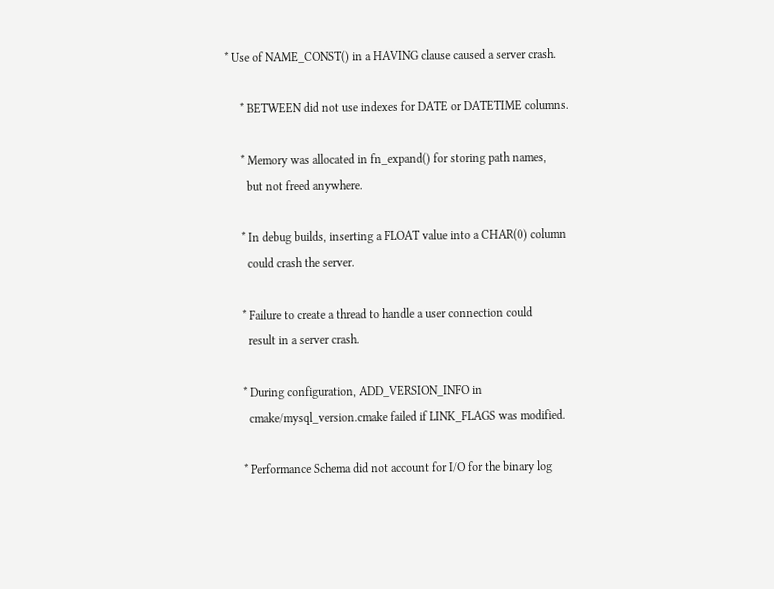* Use of NAME_CONST() in a HAVING clause caused a server crash.

     * BETWEEN did not use indexes for DATE or DATETIME columns.

     * Memory was allocated in fn_expand() for storing path names,
       but not freed anywhere.

     * In debug builds, inserting a FLOAT value into a CHAR(0) column
       could crash the server.

     * Failure to create a thread to handle a user connection could
       result in a server crash.

     * During configuration, ADD_VERSION_INFO in
       cmake/mysql_version.cmake failed if LINK_FLAGS was modified.

     * Performance Schema did not account for I/O for the binary log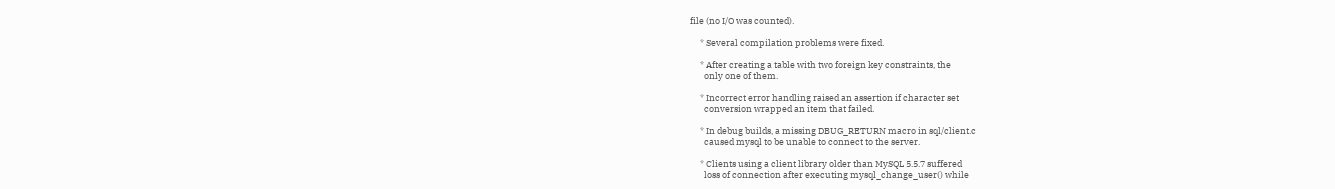file (no I/O was counted).

     * Several compilation problems were fixed.

     * After creating a table with two foreign key constraints, the
       only one of them.

     * Incorrect error handling raised an assertion if character set
       conversion wrapped an item that failed.

     * In debug builds, a missing DBUG_RETURN macro in sql/client.c
       caused mysql to be unable to connect to the server.

     * Clients using a client library older than MySQL 5.5.7 suffered
       loss of connection after executing mysql_change_user() while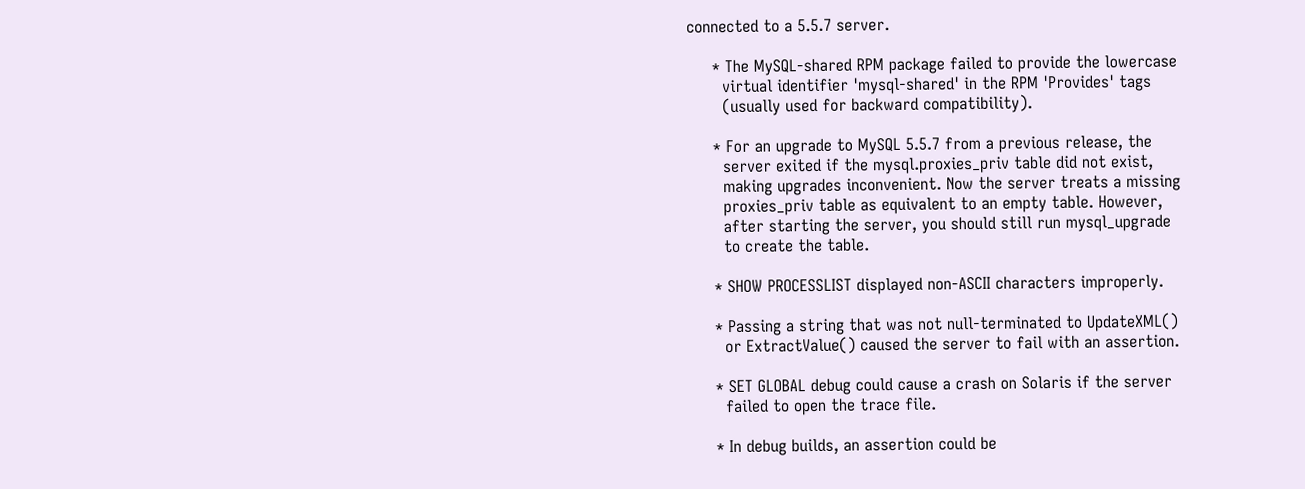connected to a 5.5.7 server.

     * The MySQL-shared RPM package failed to provide the lowercase
       virtual identifier 'mysql-shared' in the RPM 'Provides' tags
       (usually used for backward compatibility).

     * For an upgrade to MySQL 5.5.7 from a previous release, the
       server exited if the mysql.proxies_priv table did not exist,
       making upgrades inconvenient. Now the server treats a missing
       proxies_priv table as equivalent to an empty table. However,
       after starting the server, you should still run mysql_upgrade
       to create the table.

     * SHOW PROCESSLIST displayed non-ASCII characters improperly.

     * Passing a string that was not null-terminated to UpdateXML()
       or ExtractValue() caused the server to fail with an assertion.

     * SET GLOBAL debug could cause a crash on Solaris if the server
       failed to open the trace file.

     * In debug builds, an assertion could be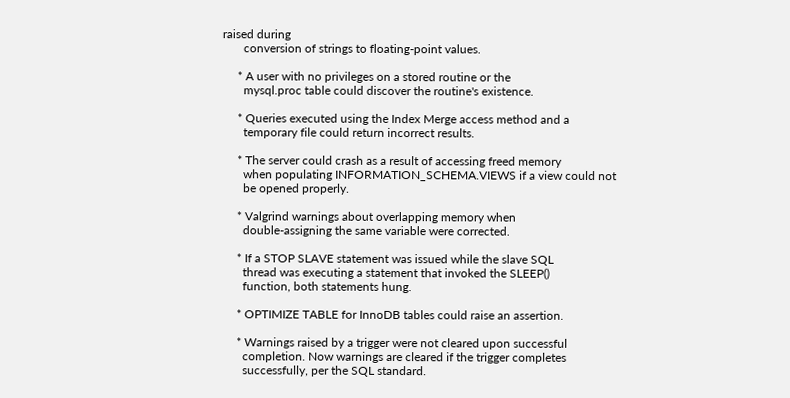raised during
       conversion of strings to floating-point values.

     * A user with no privileges on a stored routine or the
       mysql.proc table could discover the routine's existence.

     * Queries executed using the Index Merge access method and a
       temporary file could return incorrect results.

     * The server could crash as a result of accessing freed memory
       when populating INFORMATION_SCHEMA.VIEWS if a view could not
       be opened properly.

     * Valgrind warnings about overlapping memory when
       double-assigning the same variable were corrected.

     * If a STOP SLAVE statement was issued while the slave SQL
       thread was executing a statement that invoked the SLEEP()
       function, both statements hung.

     * OPTIMIZE TABLE for InnoDB tables could raise an assertion.

     * Warnings raised by a trigger were not cleared upon successful
       completion. Now warnings are cleared if the trigger completes
       successfully, per the SQL standard.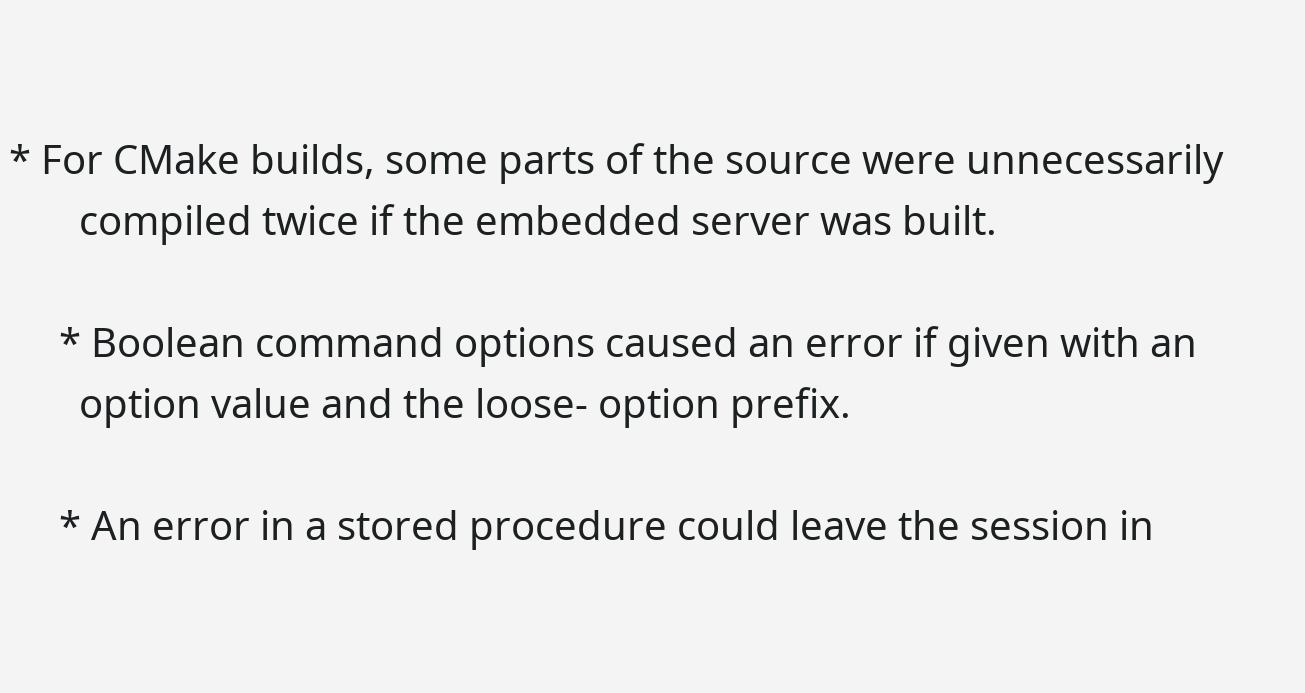* For CMake builds, some parts of the source were unnecessarily
       compiled twice if the embedded server was built.

     * Boolean command options caused an error if given with an
       option value and the loose- option prefix.

     * An error in a stored procedure could leave the session in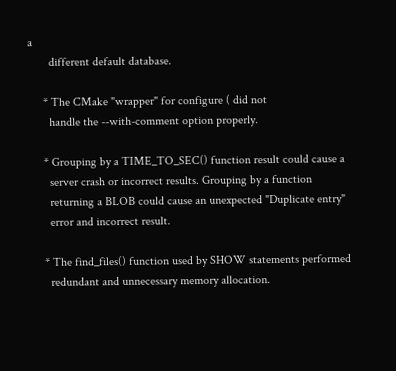a
       different default database.

     * The CMake "wrapper" for configure ( did not
       handle the --with-comment option properly.

     * Grouping by a TIME_TO_SEC() function result could cause a
       server crash or incorrect results. Grouping by a function
       returning a BLOB could cause an unexpected "Duplicate entry"
       error and incorrect result.

     * The find_files() function used by SHOW statements performed
       redundant and unnecessary memory allocation.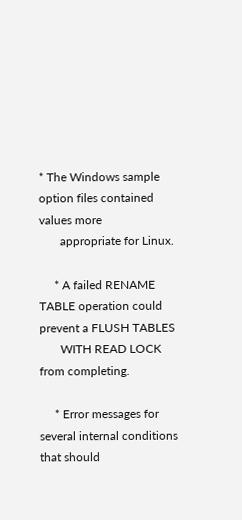* The Windows sample option files contained values more
       appropriate for Linux.

     * A failed RENAME TABLE operation could prevent a FLUSH TABLES
       WITH READ LOCK from completing.

     * Error messages for several internal conditions that should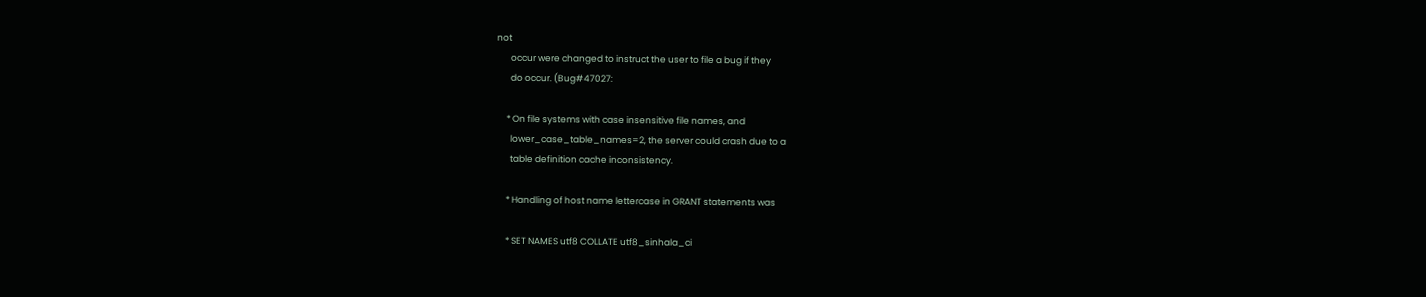not
       occur were changed to instruct the user to file a bug if they
       do occur. (Bug#47027:

     * On file systems with case insensitive file names, and
       lower_case_table_names=2, the server could crash due to a
       table definition cache inconsistency.

     * Handling of host name lettercase in GRANT statements was

     * SET NAMES utf8 COLLATE utf8_sinhala_ci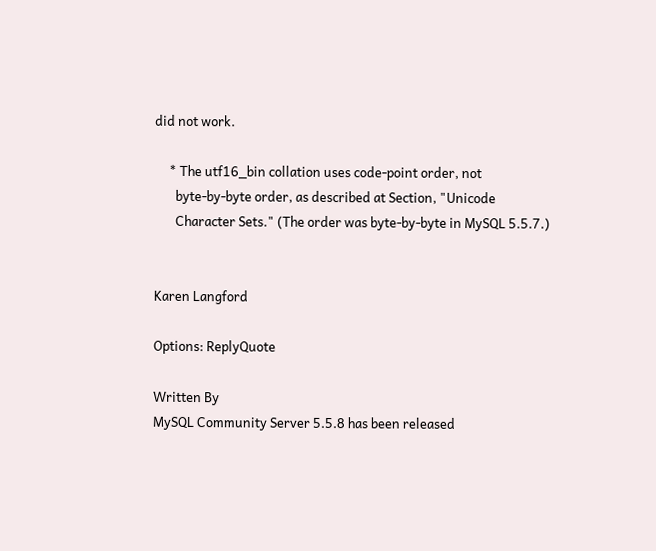did not work.

     * The utf16_bin collation uses code-point order, not
       byte-by-byte order, as described at Section, "Unicode
       Character Sets." (The order was byte-by-byte in MySQL 5.5.7.)


Karen Langford

Options: ReplyQuote

Written By
MySQL Community Server 5.5.8 has been released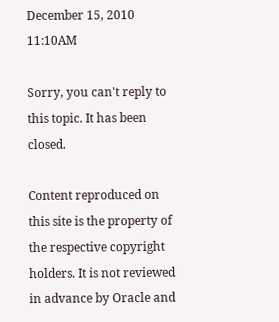December 15, 2010 11:10AM

Sorry, you can't reply to this topic. It has been closed.

Content reproduced on this site is the property of the respective copyright holders. It is not reviewed in advance by Oracle and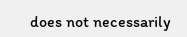does not necessarily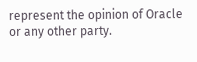represent the opinion of Oracle or any other party.